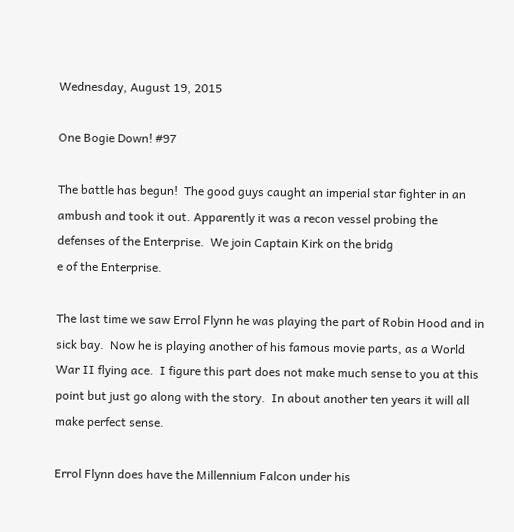Wednesday, August 19, 2015

One Bogie Down! #97

The battle has begun!  The good guys caught an imperial star fighter in an ambush and took it out. Apparently it was a recon vessel probing the defenses of the Enterprise.  We join Captain Kirk on the bridg
e of the Enterprise.

The last time we saw Errol Flynn he was playing the part of Robin Hood and in sick bay.  Now he is playing another of his famous movie parts, as a World War II flying ace.  I figure this part does not make much sense to you at this point but just go along with the story.  In about another ten years it will all make perfect sense.

Errol Flynn does have the Millennium Falcon under his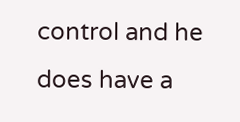control and he does have a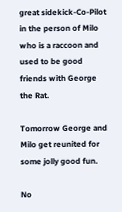great sidekick-Co-Pilot in the person of Milo who is a raccoon and used to be good friends with George the Rat.

Tomorrow George and Milo get reunited for some jolly good fun.

No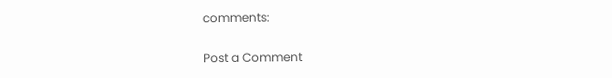comments:

Post a Comment